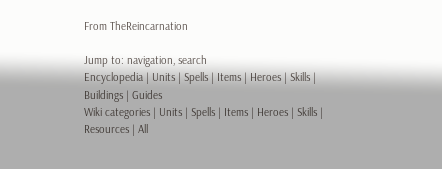From TheReincarnation

Jump to: navigation, search
Encyclopedia | Units | Spells | Items | Heroes | Skills | Buildings | Guides
Wiki categories | Units | Spells | Items | Heroes | Skills | Resources | All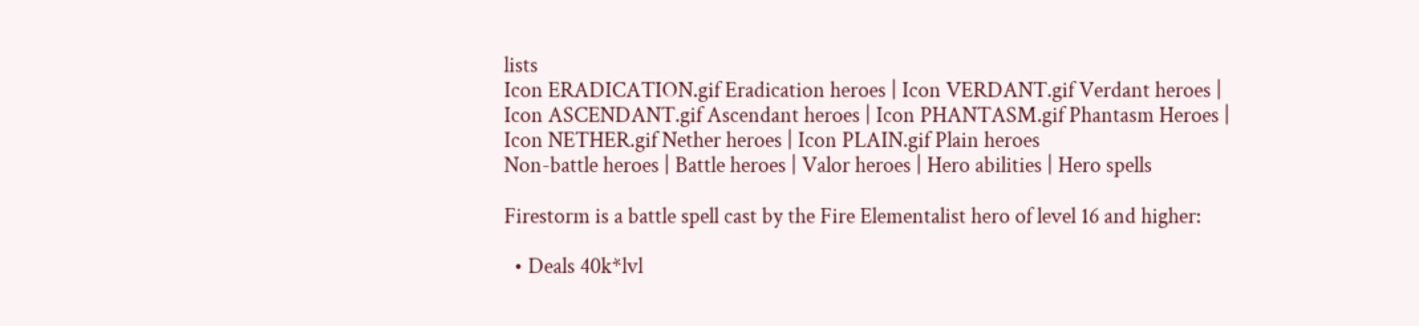lists
Icon ERADICATION.gif Eradication heroes | Icon VERDANT.gif Verdant heroes | Icon ASCENDANT.gif Ascendant heroes | Icon PHANTASM.gif Phantasm Heroes | Icon NETHER.gif Nether heroes | Icon PLAIN.gif Plain heroes
Non-battle heroes | Battle heroes | Valor heroes | Hero abilities | Hero spells

Firestorm is a battle spell cast by the Fire Elementalist hero of level 16 and higher:

  • Deals 40k*lvl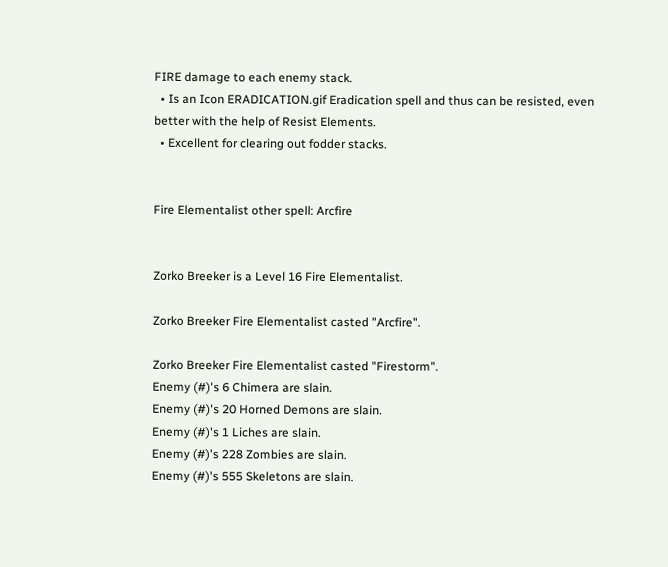FIRE damage to each enemy stack.
  • Is an Icon ERADICATION.gif Eradication spell and thus can be resisted, even better with the help of Resist Elements.
  • Excellent for clearing out fodder stacks.


Fire Elementalist other spell: Arcfire


Zorko Breeker is a Level 16 Fire Elementalist.

Zorko Breeker Fire Elementalist casted "Arcfire".

Zorko Breeker Fire Elementalist casted "Firestorm".
Enemy (#)'s 6 Chimera are slain.
Enemy (#)'s 20 Horned Demons are slain.
Enemy (#)'s 1 Liches are slain.
Enemy (#)'s 228 Zombies are slain.
Enemy (#)'s 555 Skeletons are slain.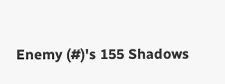Enemy (#)'s 155 Shadows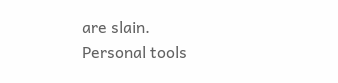are slain.
Personal tools